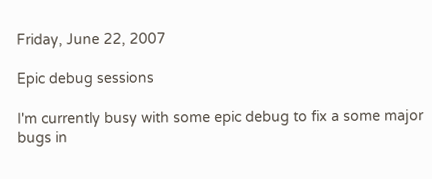Friday, June 22, 2007

Epic debug sessions

I'm currently busy with some epic debug to fix a some major bugs in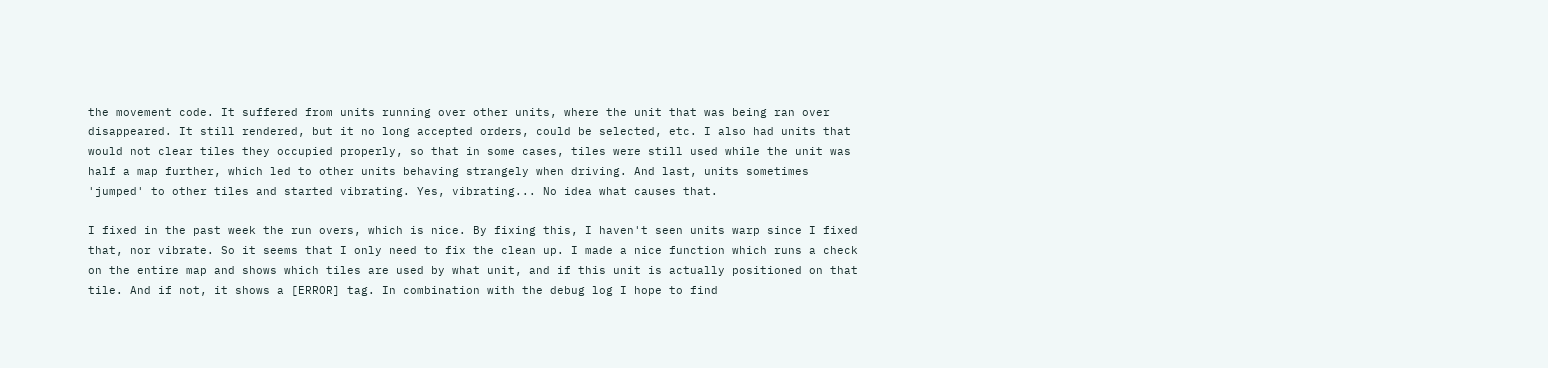the movement code. It suffered from units running over other units, where the unit that was being ran over disappeared. It still rendered, but it no long accepted orders, could be selected, etc. I also had units that would not clear tiles they occupied properly, so that in some cases, tiles were still used while the unit was half a map further, which led to other units behaving strangely when driving. And last, units sometimes 'jumped' to other tiles and started vibrating. Yes, vibrating... No idea what causes that.

I fixed in the past week the run overs, which is nice. By fixing this, I haven't seen units warp since I fixed that, nor vibrate. So it seems that I only need to fix the clean up. I made a nice function which runs a check on the entire map and shows which tiles are used by what unit, and if this unit is actually positioned on that tile. And if not, it shows a [ERROR] tag. In combination with the debug log I hope to find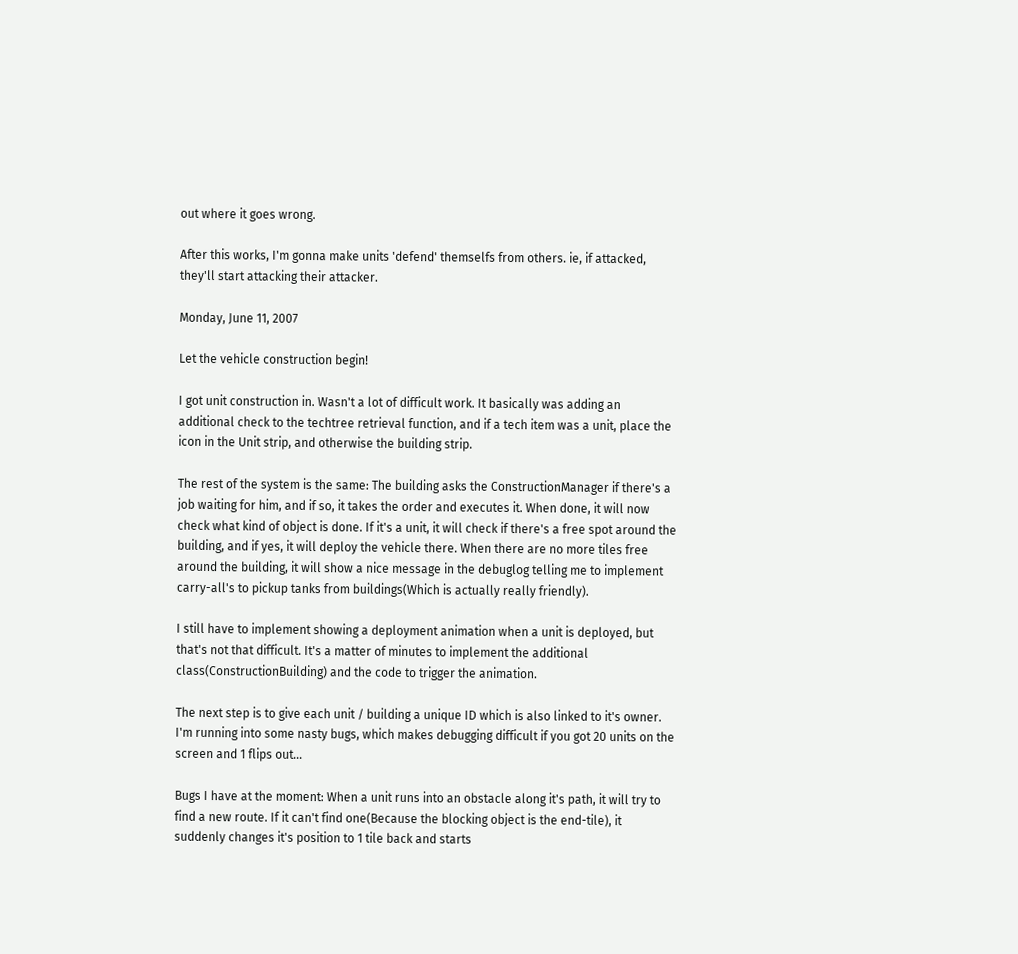out where it goes wrong.

After this works, I'm gonna make units 'defend' themselfs from others. ie, if attacked, they'll start attacking their attacker.

Monday, June 11, 2007

Let the vehicle construction begin!

I got unit construction in. Wasn't a lot of difficult work. It basically was adding an additional check to the techtree retrieval function, and if a tech item was a unit, place the icon in the Unit strip, and otherwise the building strip.

The rest of the system is the same: The building asks the ConstructionManager if there's a job waiting for him, and if so, it takes the order and executes it. When done, it will now check what kind of object is done. If it's a unit, it will check if there's a free spot around the building, and if yes, it will deploy the vehicle there. When there are no more tiles free around the building, it will show a nice message in the debuglog telling me to implement carry-all's to pickup tanks from buildings(Which is actually really friendly).

I still have to implement showing a deployment animation when a unit is deployed, but that's not that difficult. It's a matter of minutes to implement the additional class(ConstructionBuilding) and the code to trigger the animation.

The next step is to give each unit / building a unique ID which is also linked to it's owner. I'm running into some nasty bugs, which makes debugging difficult if you got 20 units on the screen and 1 flips out...

Bugs I have at the moment: When a unit runs into an obstacle along it's path, it will try to find a new route. If it can't find one(Because the blocking object is the end-tile), it suddenly changes it's position to 1 tile back and starts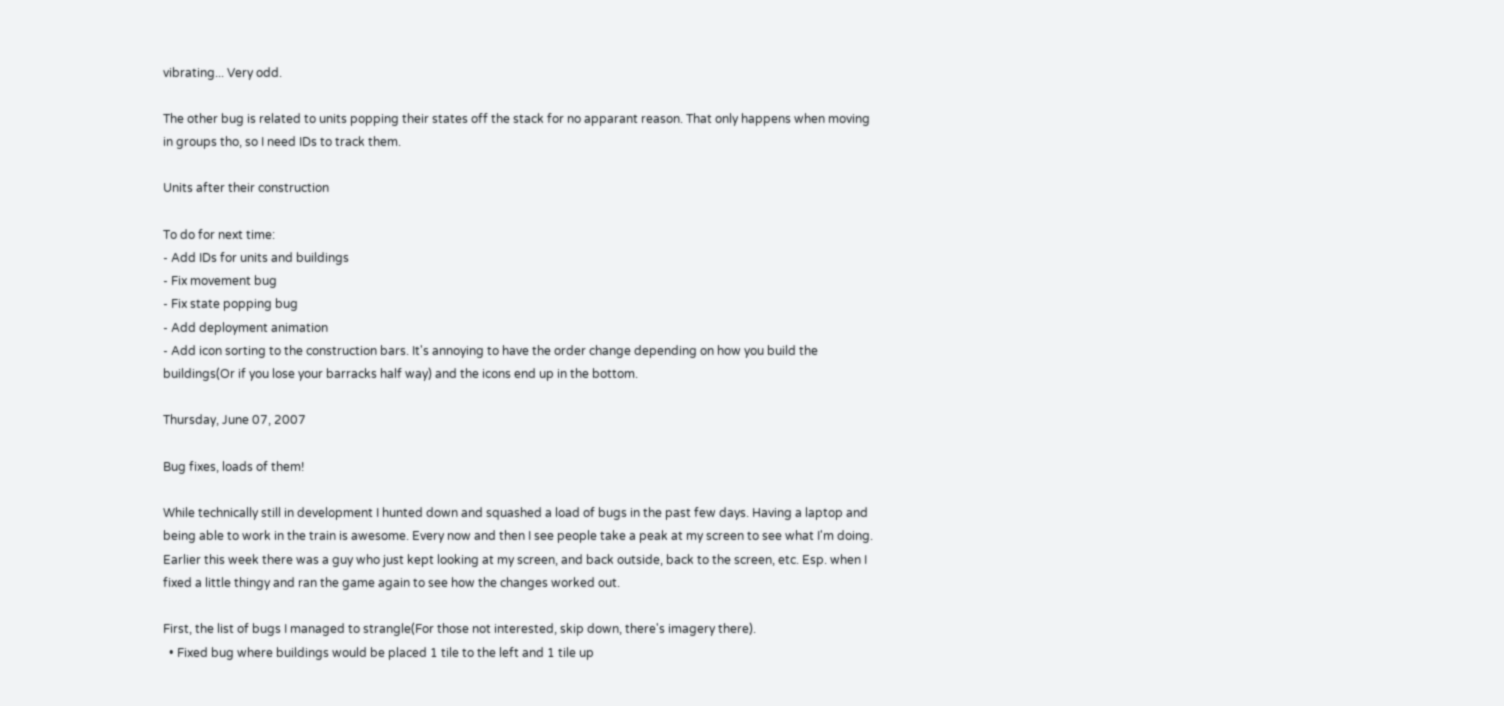vibrating... Very odd.

The other bug is related to units popping their states off the stack for no apparant reason. That only happens when moving in groups tho, so I need IDs to track them.

Units after their construction

To do for next time:
- Add IDs for units and buildings
- Fix movement bug
- Fix state popping bug
- Add deployment animation
- Add icon sorting to the construction bars. It's annoying to have the order change depending on how you build the buildings(Or if you lose your barracks half way) and the icons end up in the bottom.

Thursday, June 07, 2007

Bug fixes, loads of them!

While technically still in development I hunted down and squashed a load of bugs in the past few days. Having a laptop and being able to work in the train is awesome. Every now and then I see people take a peak at my screen to see what I'm doing. Earlier this week there was a guy who just kept looking at my screen, and back outside, back to the screen, etc. Esp. when I fixed a little thingy and ran the game again to see how the changes worked out.

First, the list of bugs I managed to strangle(For those not interested, skip down, there's imagery there).
  • Fixed bug where buildings would be placed 1 tile to the left and 1 tile up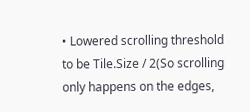• Lowered scrolling threshold to be Tile.Size / 2(So scrolling only happens on the edges,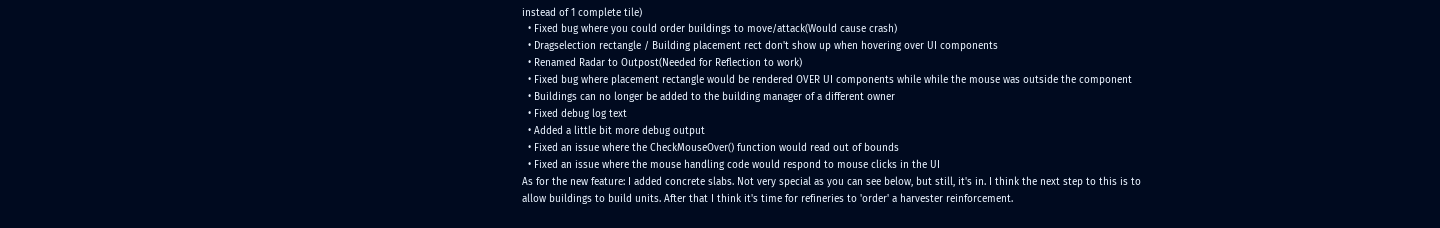instead of 1 complete tile)
  • Fixed bug where you could order buildings to move/attack(Would cause crash)
  • Dragselection rectangle / Building placement rect don't show up when hovering over UI components
  • Renamed Radar to Outpost(Needed for Reflection to work)
  • Fixed bug where placement rectangle would be rendered OVER UI components while while the mouse was outside the component
  • Buildings can no longer be added to the building manager of a different owner
  • Fixed debug log text
  • Added a little bit more debug output
  • Fixed an issue where the CheckMouseOver() function would read out of bounds
  • Fixed an issue where the mouse handling code would respond to mouse clicks in the UI
As for the new feature: I added concrete slabs. Not very special as you can see below, but still, it's in. I think the next step to this is to allow buildings to build units. After that I think it's time for refineries to 'order' a harvester reinforcement.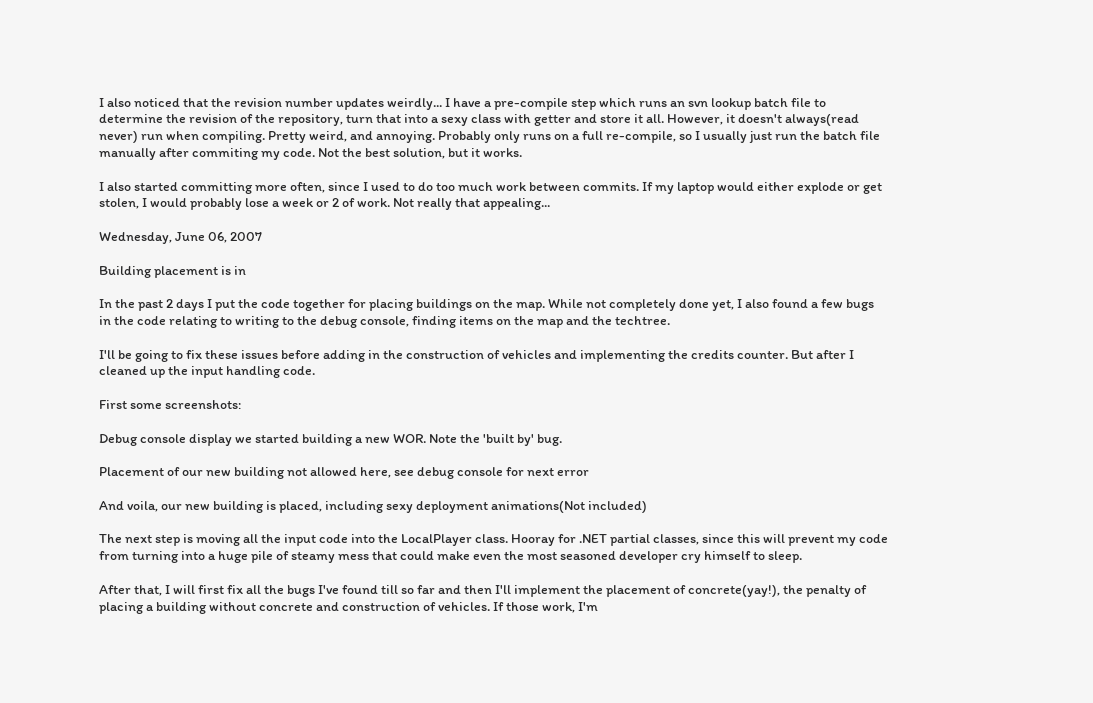I also noticed that the revision number updates weirdly... I have a pre-compile step which runs an svn lookup batch file to determine the revision of the repository, turn that into a sexy class with getter and store it all. However, it doesn't always(read never) run when compiling. Pretty weird, and annoying. Probably only runs on a full re-compile, so I usually just run the batch file manually after commiting my code. Not the best solution, but it works.

I also started committing more often, since I used to do too much work between commits. If my laptop would either explode or get stolen, I would probably lose a week or 2 of work. Not really that appealing...

Wednesday, June 06, 2007

Building placement is in

In the past 2 days I put the code together for placing buildings on the map. While not completely done yet, I also found a few bugs in the code relating to writing to the debug console, finding items on the map and the techtree.

I'll be going to fix these issues before adding in the construction of vehicles and implementing the credits counter. But after I cleaned up the input handling code.

First some screenshots:

Debug console display we started building a new WOR. Note the 'built by' bug.

Placement of our new building not allowed here, see debug console for next error

And voila, our new building is placed, including sexy deployment animations(Not included)

The next step is moving all the input code into the LocalPlayer class. Hooray for .NET partial classes, since this will prevent my code from turning into a huge pile of steamy mess that could make even the most seasoned developer cry himself to sleep.

After that, I will first fix all the bugs I've found till so far and then I'll implement the placement of concrete(yay!), the penalty of placing a building without concrete and construction of vehicles. If those work, I'm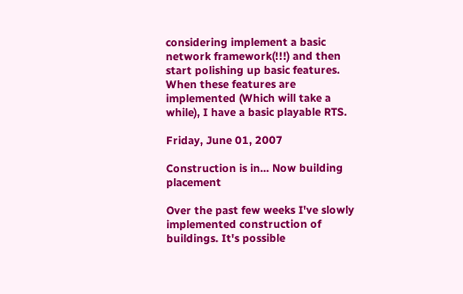considering implement a basic network framework(!!!) and then start polishing up basic features. When these features are implemented (Which will take a while), I have a basic playable RTS.

Friday, June 01, 2007

Construction is in... Now building placement

Over the past few weeks I've slowly implemented construction of buildings. It's possible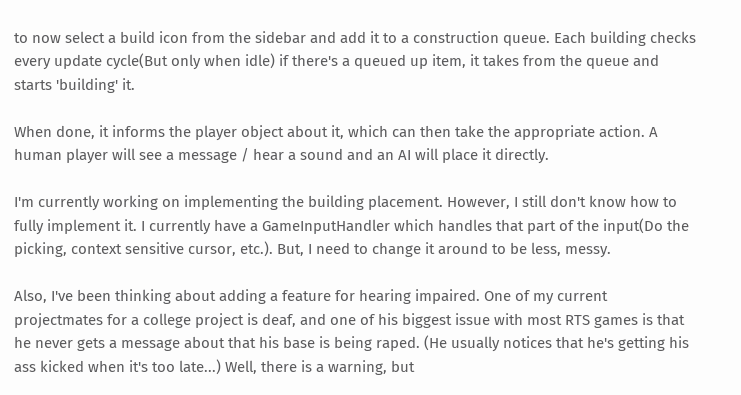to now select a build icon from the sidebar and add it to a construction queue. Each building checks every update cycle(But only when idle) if there's a queued up item, it takes from the queue and starts 'building' it.

When done, it informs the player object about it, which can then take the appropriate action. A human player will see a message / hear a sound and an AI will place it directly.

I'm currently working on implementing the building placement. However, I still don't know how to fully implement it. I currently have a GameInputHandler which handles that part of the input(Do the picking, context sensitive cursor, etc.). But, I need to change it around to be less, messy.

Also, I've been thinking about adding a feature for hearing impaired. One of my current projectmates for a college project is deaf, and one of his biggest issue with most RTS games is that he never gets a message about that his base is being raped. (He usually notices that he's getting his ass kicked when it's too late...) Well, there is a warning, but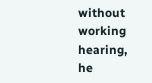without working hearing, he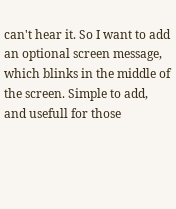can't hear it. So I want to add an optional screen message, which blinks in the middle of the screen. Simple to add, and usefull for those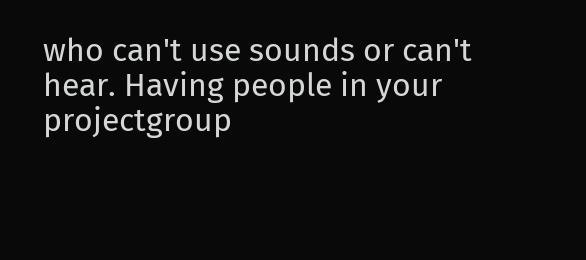who can't use sounds or can't hear. Having people in your projectgroup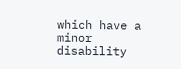which have a minor disability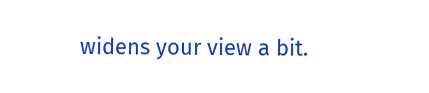widens your view a bit.